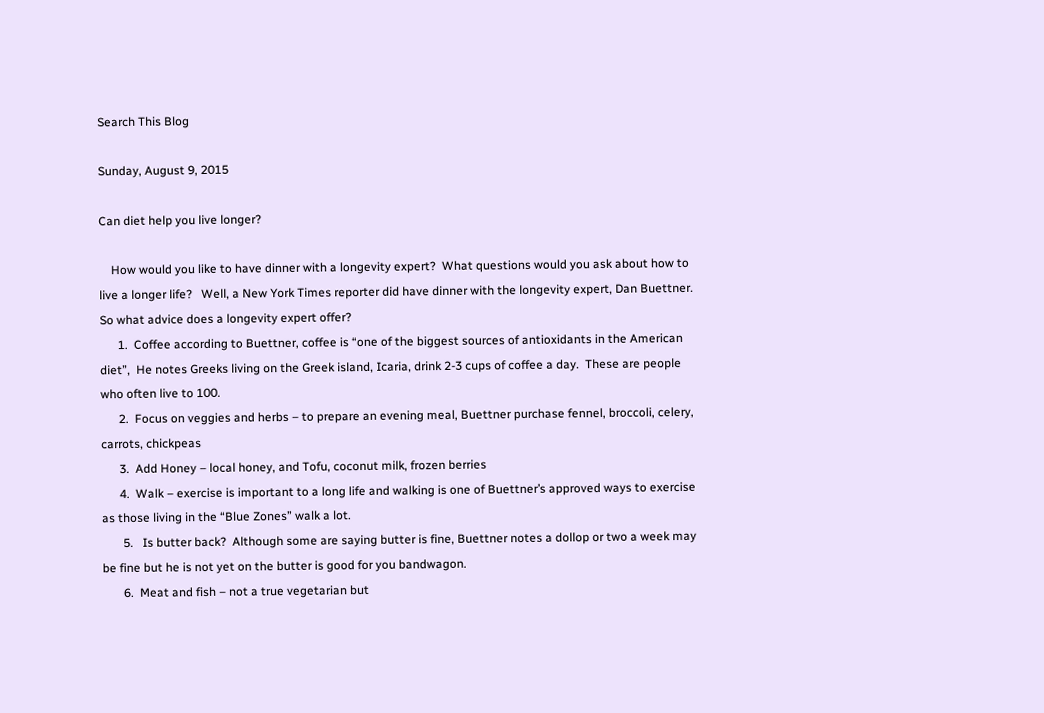Search This Blog

Sunday, August 9, 2015

Can diet help you live longer?

    How would you like to have dinner with a longevity expert?  What questions would you ask about how to live a longer life?   Well, a New York Times reporter did have dinner with the longevity expert, Dan Buettner.  So what advice does a longevity expert offer?
      1.  Coffee according to Buettner, coffee is “one of the biggest sources of antioxidants in the American diet”,  He notes Greeks living on the Greek island, Icaria, drink 2-3 cups of coffee a day.  These are people who often live to 100.
      2.  Focus on veggies and herbs – to prepare an evening meal, Buettner purchase fennel, broccoli, celery, carrots, chickpeas
      3.  Add Honey – local honey, and Tofu, coconut milk, frozen berries
      4.  Walk – exercise is important to a long life and walking is one of Buettner’s approved ways to exercise as those living in the “Blue Zones” walk a lot.
       5.   Is butter back?  Although some are saying butter is fine, Buettner notes a dollop or two a week may be fine but he is not yet on the butter is good for you bandwagon.
       6.  Meat and fish – not a true vegetarian but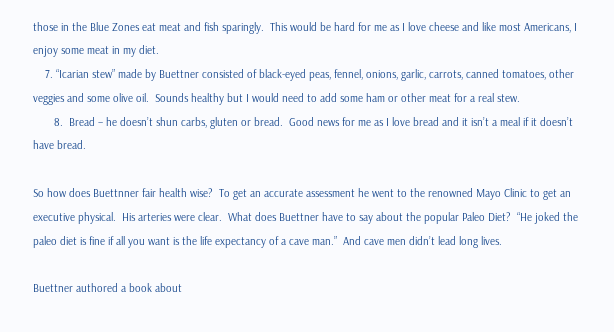those in the Blue Zones eat meat and fish sparingly.  This would be hard for me as I love cheese and like most Americans, I enjoy some meat in my diet.
    7. “Icarian stew” made by Buettner consisted of black-eyed peas, fennel, onions, garlic, carrots, canned tomatoes, other veggies and some olive oil.  Sounds healthy but I would need to add some ham or other meat for a real stew.
       8.  Bread – he doesn’t shun carbs, gluten or bread.  Good news for me as I love bread and it isn’t a meal if it doesn’t have bread.

So how does Buettnner fair health wise?  To get an accurate assessment he went to the renowned Mayo Clinic to get an executive physical.  His arteries were clear.  What does Buettner have to say about the popular Paleo Diet?  “He joked the paleo diet is fine if all you want is the life expectancy of a cave man.”  And cave men didn’t lead long lives.

Buettner authored a book about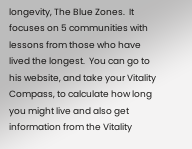longevity, The Blue Zones.  It focuses on 5 communities with lessons from those who have lived the longest.  You can go to his website, and take your Vitality Compass, to calculate how long you might live and also get information from the Vitality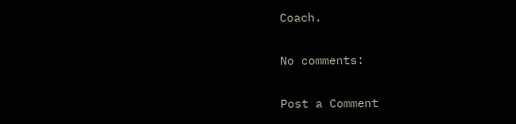Coach.

No comments:

Post a Comment